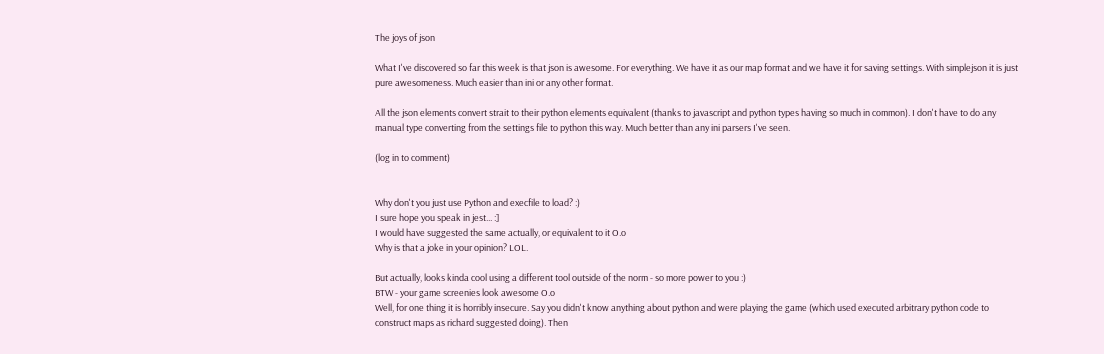The joys of json

What I've discovered so far this week is that json is awesome. For everything. We have it as our map format and we have it for saving settings. With simplejson it is just pure awesomeness. Much easier than ini or any other format.

All the json elements convert strait to their python elements equivalent (thanks to javascript and python types having so much in common). I don't have to do any manual type converting from the settings file to python this way. Much better than any ini parsers I've seen.

(log in to comment)


Why don't you just use Python and execfile to load? :)
I sure hope you speak in jest... :]
I would have suggested the same actually, or equivalent to it O.o
Why is that a joke in your opinion? LOL.

But actually, looks kinda cool using a different tool outside of the norm - so more power to you :)
BTW - your game screenies look awesome O.o
Well, for one thing it is horribly insecure. Say you didn't know anything about python and were playing the game (which used executed arbitrary python code to construct maps as richard suggested doing). Then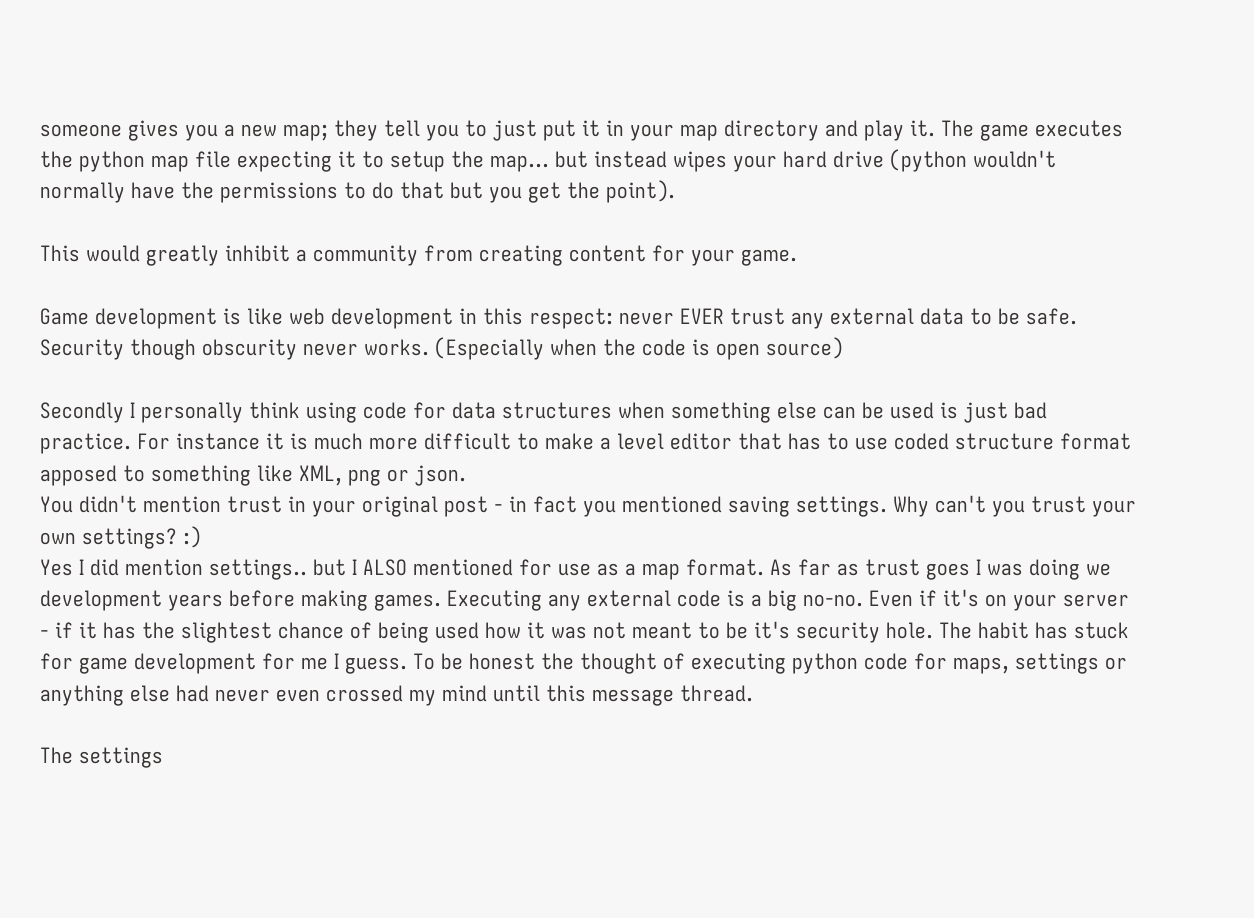someone gives you a new map; they tell you to just put it in your map directory and play it. The game executes the python map file expecting it to setup the map... but instead wipes your hard drive (python wouldn't normally have the permissions to do that but you get the point).

This would greatly inhibit a community from creating content for your game.

Game development is like web development in this respect: never EVER trust any external data to be safe. Security though obscurity never works. (Especially when the code is open source)

Secondly I personally think using code for data structures when something else can be used is just bad practice. For instance it is much more difficult to make a level editor that has to use coded structure format apposed to something like XML, png or json.
You didn't mention trust in your original post - in fact you mentioned saving settings. Why can't you trust your own settings? :)
Yes I did mention settings.. but I ALSO mentioned for use as a map format. As far as trust goes I was doing we development years before making games. Executing any external code is a big no-no. Even if it's on your server - if it has the slightest chance of being used how it was not meant to be it's security hole. The habit has stuck for game development for me I guess. To be honest the thought of executing python code for maps, settings or anything else had never even crossed my mind until this message thread.

The settings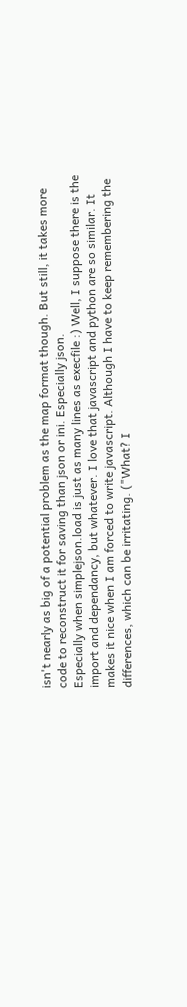isn't nearly as big of a potential problem as the map format though. But still, it takes more code to reconstruct it for saving than json or ini. Especially json.
Especially when simplejson.load is just as many lines as execfile :) Well, I suppose there is the import and dependancy, but whatever. I love that javascript and python are so similar. It makes it nice when I am forced to write javascript. Although I have to keep remembering the differences, which can be irritating. ("What? I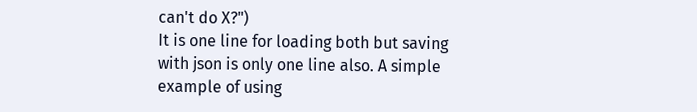can't do X?")
It is one line for loading both but saving with json is only one line also. A simple example of using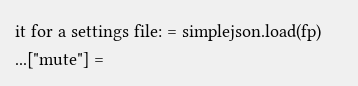it for a settings file: = simplejson.load(fp)
...["mute"] =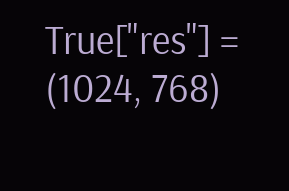True["res"] = (1024, 768)